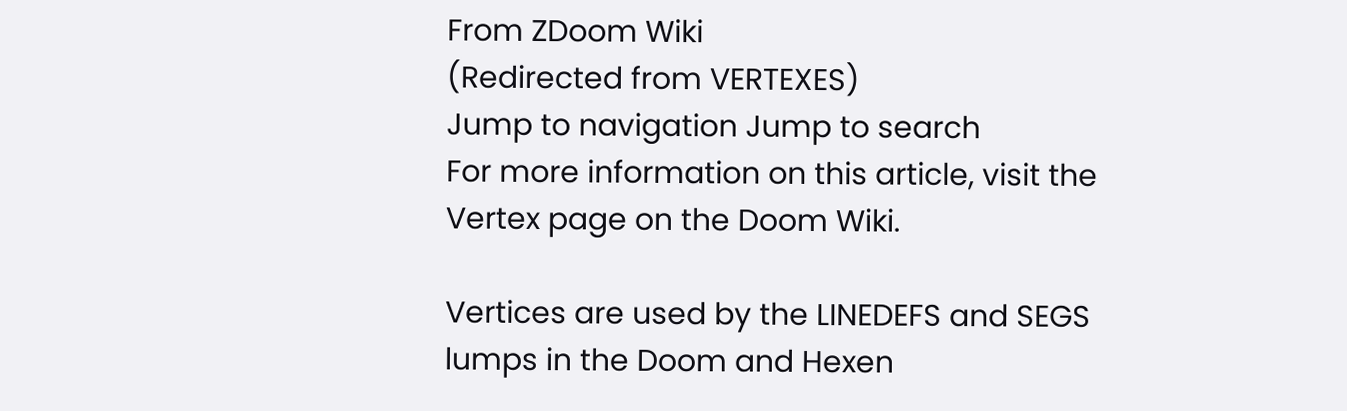From ZDoom Wiki
(Redirected from VERTEXES)
Jump to navigation Jump to search
For more information on this article, visit the Vertex page on the Doom Wiki.

Vertices are used by the LINEDEFS and SEGS lumps in the Doom and Hexen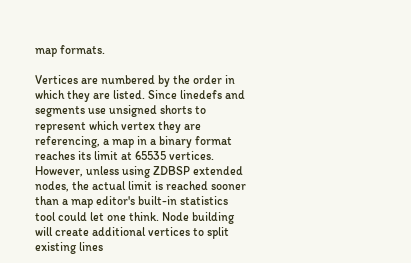map formats.

Vertices are numbered by the order in which they are listed. Since linedefs and segments use unsigned shorts to represent which vertex they are referencing, a map in a binary format reaches its limit at 65535 vertices. However, unless using ZDBSP extended nodes, the actual limit is reached sooner than a map editor's built-in statistics tool could let one think. Node building will create additional vertices to split existing lines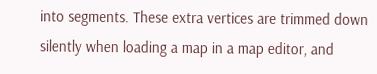into segments. These extra vertices are trimmed down silently when loading a map in a map editor, and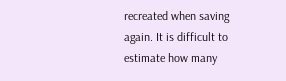recreated when saving again. It is difficult to estimate how many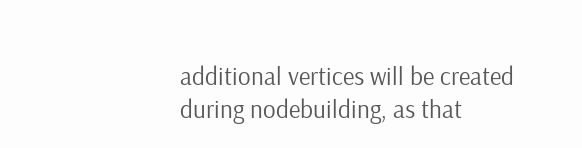additional vertices will be created during nodebuilding, as that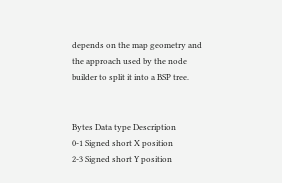depends on the map geometry and the approach used by the node builder to split it into a BSP tree.


Bytes Data type Description
0-1 Signed short X position
2-3 Signed short Y position